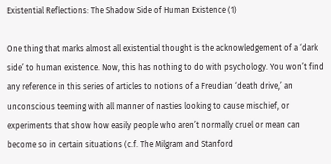Existential Reflections: The Shadow Side of Human Existence (1)

One thing that marks almost all existential thought is the acknowledgement of a ‘dark side’ to human existence. Now, this has nothing to do with psychology. You won’t find any reference in this series of articles to notions of a Freudian ‘death drive,’ an unconscious teeming with all manner of nasties looking to cause mischief, or experiments that show how easily people who aren’t normally cruel or mean can become so in certain situations (c.f. The Milgram and Stanford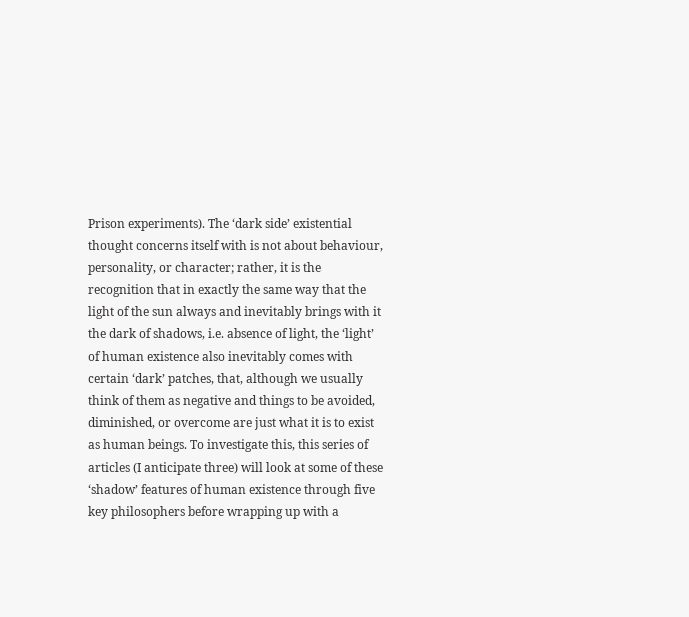Prison experiments). The ‘dark side’ existential thought concerns itself with is not about behaviour, personality, or character; rather, it is the recognition that in exactly the same way that the light of the sun always and inevitably brings with it the dark of shadows, i.e. absence of light, the ‘light’ of human existence also inevitably comes with certain ‘dark’ patches, that, although we usually think of them as negative and things to be avoided, diminished, or overcome are just what it is to exist as human beings. To investigate this, this series of articles (I anticipate three) will look at some of these ‘shadow’ features of human existence through five key philosophers before wrapping up with a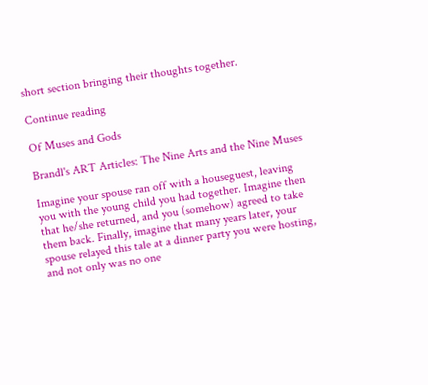short section bringing their thoughts together.

Continue reading

Of Muses and Gods

Brandl's ART Articles: The Nine Arts and the Nine Muses

Imagine your spouse ran off with a houseguest, leaving you with the young child you had together. Imagine then that he/she returned, and you (somehow) agreed to take them back. Finally, imagine that many years later, your spouse relayed this tale at a dinner party you were hosting, and not only was no one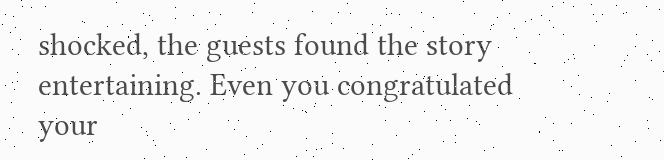shocked, the guests found the story entertaining. Even you congratulated your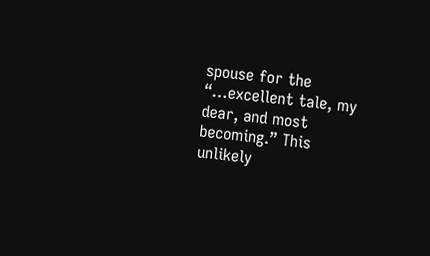spouse for the “…excellent tale, my dear, and most becoming.” This unlikely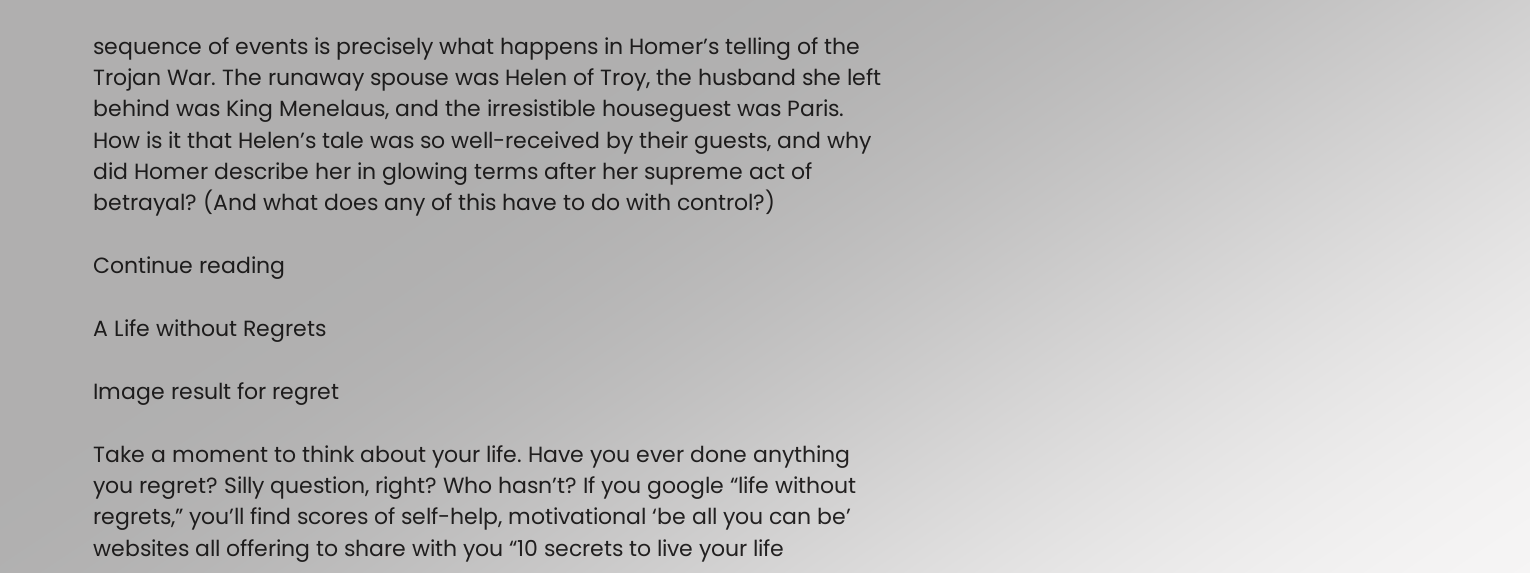sequence of events is precisely what happens in Homer’s telling of the Trojan War. The runaway spouse was Helen of Troy, the husband she left behind was King Menelaus, and the irresistible houseguest was Paris. How is it that Helen’s tale was so well-received by their guests, and why did Homer describe her in glowing terms after her supreme act of betrayal? (And what does any of this have to do with control?)

Continue reading

A Life without Regrets

Image result for regret

Take a moment to think about your life. Have you ever done anything you regret? Silly question, right? Who hasn’t? If you google “life without regrets,” you’ll find scores of self-help, motivational ‘be all you can be’ websites all offering to share with you “10 secrets to live your life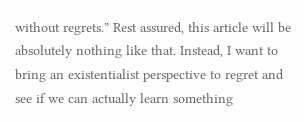without regrets.” Rest assured, this article will be absolutely nothing like that. Instead, I want to bring an existentialist perspective to regret and see if we can actually learn something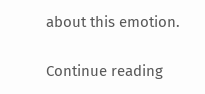about this emotion.

Continue reading